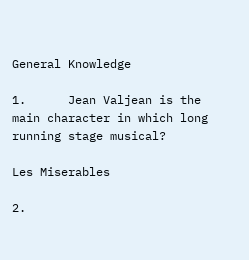General Knowledge

1.      Jean Valjean is the main character in which long running stage musical?

Les Miserables

2.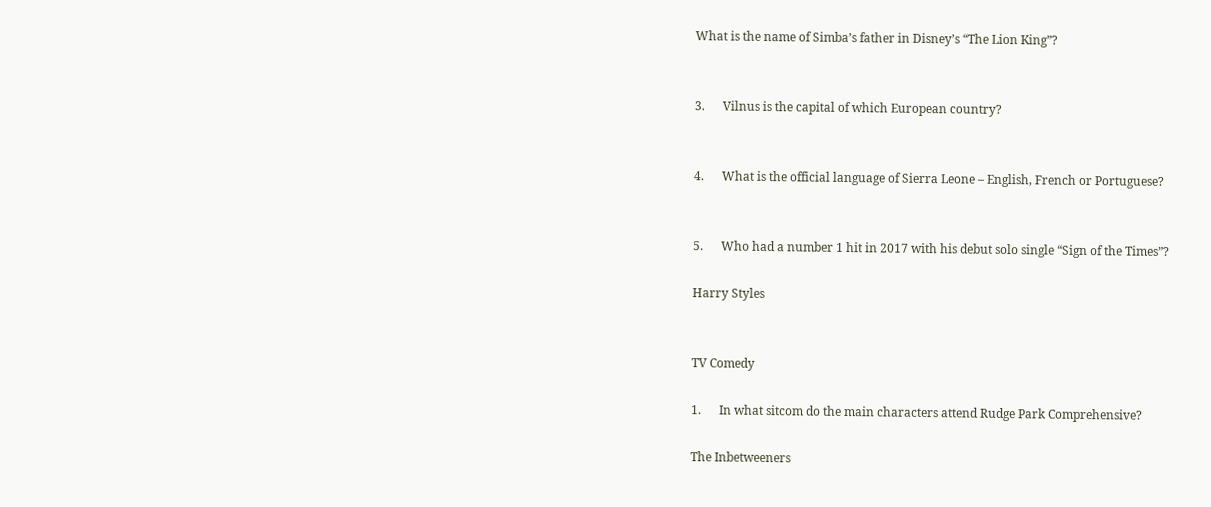What is the name of Simba’s father in Disney’s “The Lion King”?


3.      Vilnus is the capital of which European country?


4.      What is the official language of Sierra Leone – English, French or Portuguese?


5.      Who had a number 1 hit in 2017 with his debut solo single “Sign of the Times”?

Harry Styles


TV Comedy

1.      In what sitcom do the main characters attend Rudge Park Comprehensive?

The Inbetweeners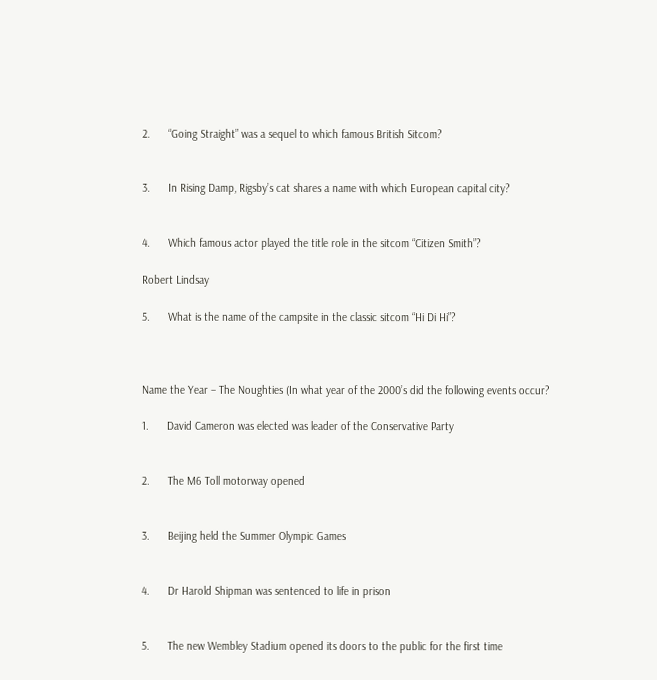2.      “Going Straight” was a sequel to which famous British Sitcom?


3.      In Rising Damp, Rigsby’s cat shares a name with which European capital city?


4.      Which famous actor played the title role in the sitcom “Citizen Smith”?

Robert Lindsay

5.      What is the name of the campsite in the classic sitcom “Hi Di Hi”?



Name the Year – The Noughties (In what year of the 2000’s did the following events occur?

1.      David Cameron was elected was leader of the Conservative Party


2.      The M6 Toll motorway opened


3.      Beijing held the Summer Olympic Games


4.      Dr Harold Shipman was sentenced to life in prison


5.      The new Wembley Stadium opened its doors to the public for the first time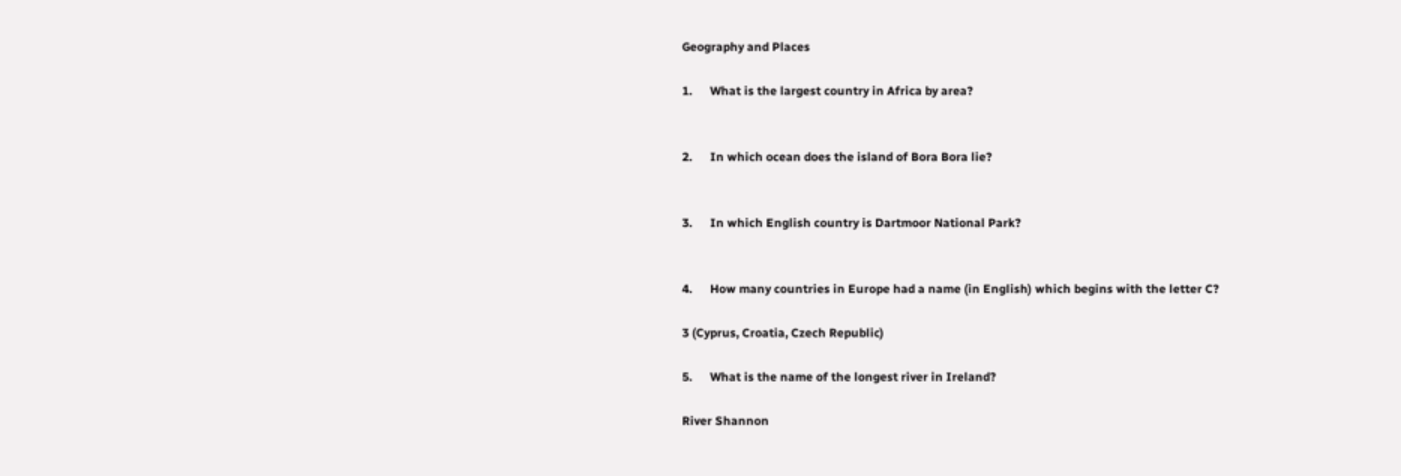Geography and Places

1.      What is the largest country in Africa by area?


2.      In which ocean does the island of Bora Bora lie?


3.      In which English country is Dartmoor National Park?


4.      How many countries in Europe had a name (in English) which begins with the letter C?

3 (Cyprus, Croatia, Czech Republic)

5.      What is the name of the longest river in Ireland?

River Shannon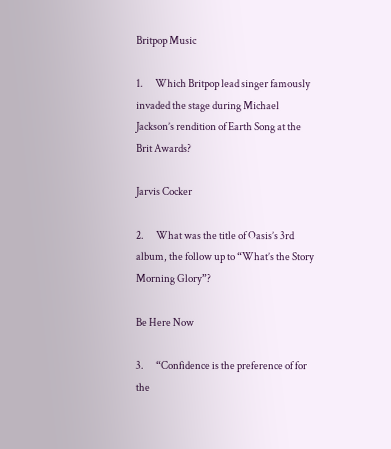Britpop Music

1.      Which Britpop lead singer famously invaded the stage during Michael Jackson’s rendition of Earth Song at the Brit Awards?

Jarvis Cocker

2.      What was the title of Oasis’s 3rd album, the follow up to “What’s the Story Morning Glory”?

Be Here Now

3.      “Confidence is the preference of for the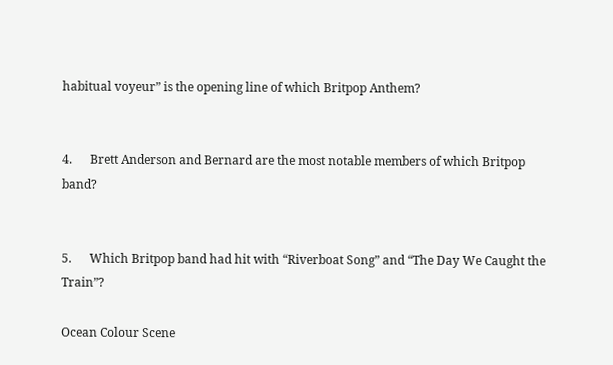habitual voyeur” is the opening line of which Britpop Anthem?


4.      Brett Anderson and Bernard are the most notable members of which Britpop band?


5.      Which Britpop band had hit with “Riverboat Song” and “The Day We Caught the Train”?

Ocean Colour Scene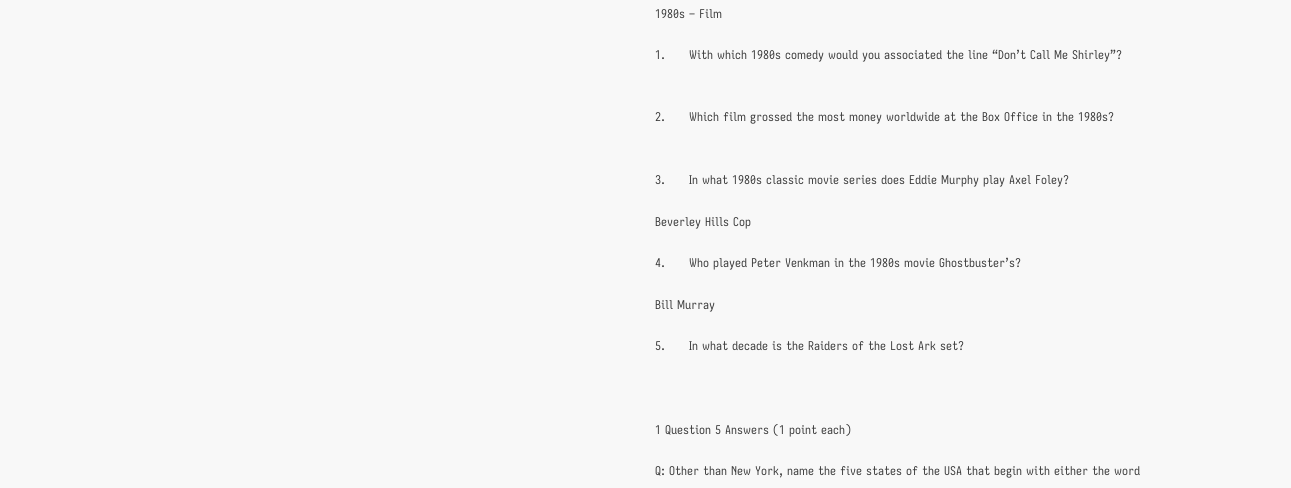1980s – Film

1.      With which 1980s comedy would you associated the line “Don’t Call Me Shirley”?


2.      Which film grossed the most money worldwide at the Box Office in the 1980s?


3.      In what 1980s classic movie series does Eddie Murphy play Axel Foley?

Beverley Hills Cop

4.      Who played Peter Venkman in the 1980s movie Ghostbuster’s?

Bill Murray

5.      In what decade is the Raiders of the Lost Ark set?



1 Question 5 Answers (1 point each)

Q: Other than New York, name the five states of the USA that begin with either the word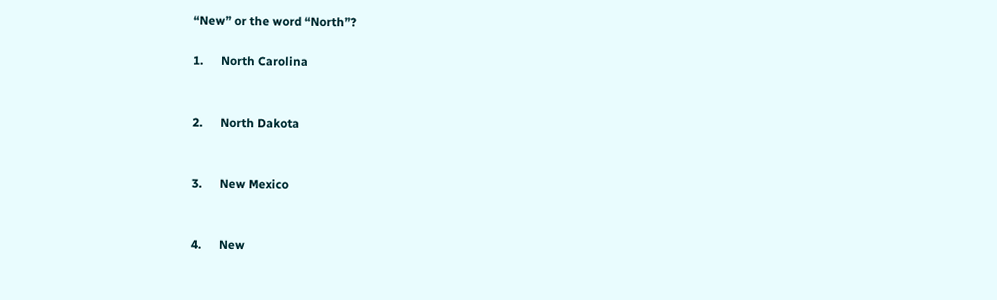“New” or the word “North”?

1.      North Carolina


2.      North Dakota


3.      New Mexico


4.      New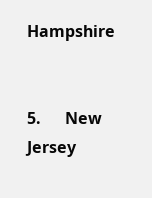Hampshire


5.      New Jersey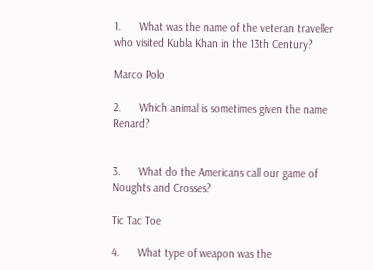1.      What was the name of the veteran traveller who visited Kubla Khan in the 13th Century?

Marco Polo

2.      Which animal is sometimes given the name Renard?


3.      What do the Americans call our game of Noughts and Crosses?

Tic Tac Toe

4.      What type of weapon was the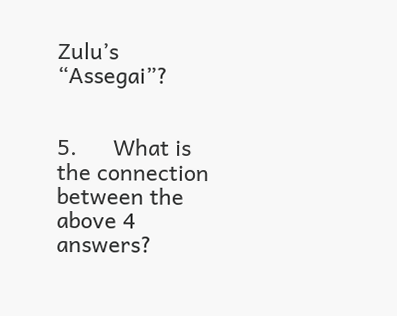Zulu’s “Assegai”?


5.      What is the connection between the above 4 answers?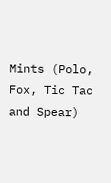Mints (Polo, Fox, Tic Tac and Spear)